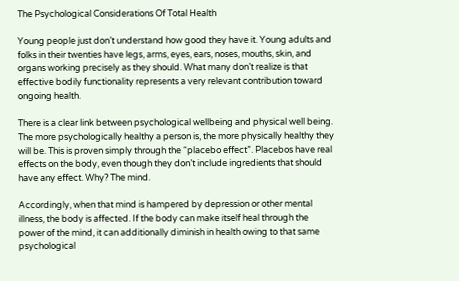The Psychological Considerations Of Total Health

Young people just don’t understand how good they have it. Young adults and folks in their twenties have legs, arms, eyes, ears, noses, mouths, skin, and organs working precisely as they should. What many don’t realize is that effective bodily functionality represents a very relevant contribution toward ongoing health.

There is a clear link between psychological wellbeing and physical well being. The more psychologically healthy a person is, the more physically healthy they will be. This is proven simply through the “placebo effect”. Placebos have real effects on the body, even though they don’t include ingredients that should have any effect. Why? The mind.

Accordingly, when that mind is hampered by depression or other mental illness, the body is affected. If the body can make itself heal through the power of the mind, it can additionally diminish in health owing to that same psychological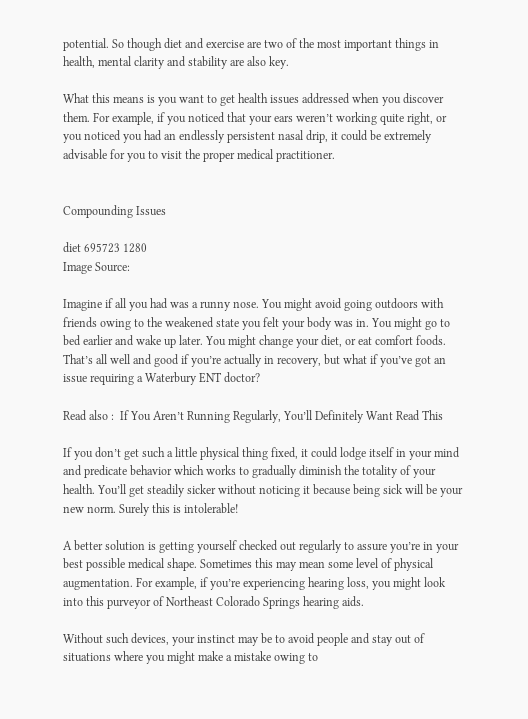potential. So though diet and exercise are two of the most important things in health, mental clarity and stability are also key.

What this means is you want to get health issues addressed when you discover them. For example, if you noticed that your ears weren’t working quite right, or you noticed you had an endlessly persistent nasal drip, it could be extremely advisable for you to visit the proper medical practitioner.


Compounding Issues

diet 695723 1280
Image Source:

Imagine if all you had was a runny nose. You might avoid going outdoors with friends owing to the weakened state you felt your body was in. You might go to bed earlier and wake up later. You might change your diet, or eat comfort foods. That’s all well and good if you’re actually in recovery, but what if you’ve got an issue requiring a Waterbury ENT doctor?

Read also :  If You Aren’t Running Regularly, You’ll Definitely Want Read This

If you don’t get such a little physical thing fixed, it could lodge itself in your mind and predicate behavior which works to gradually diminish the totality of your health. You’ll get steadily sicker without noticing it because being sick will be your new norm. Surely this is intolerable!

A better solution is getting yourself checked out regularly to assure you’re in your best possible medical shape. Sometimes this may mean some level of physical augmentation. For example, if you’re experiencing hearing loss, you might look into this purveyor of Northeast Colorado Springs hearing aids.

Without such devices, your instinct may be to avoid people and stay out of situations where you might make a mistake owing to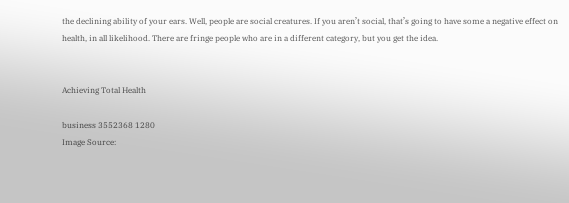the declining ability of your ears. Well, people are social creatures. If you aren’t social, that’s going to have some a negative effect on health, in all likelihood. There are fringe people who are in a different category, but you get the idea.


Achieving Total Health

business 3552368 1280
Image Source: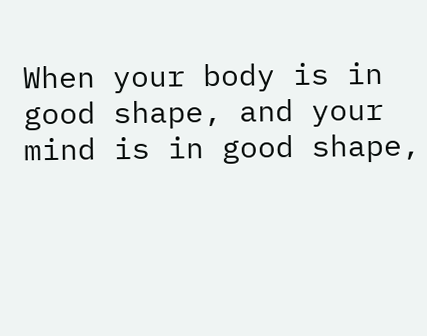When your body is in good shape, and your mind is in good shape,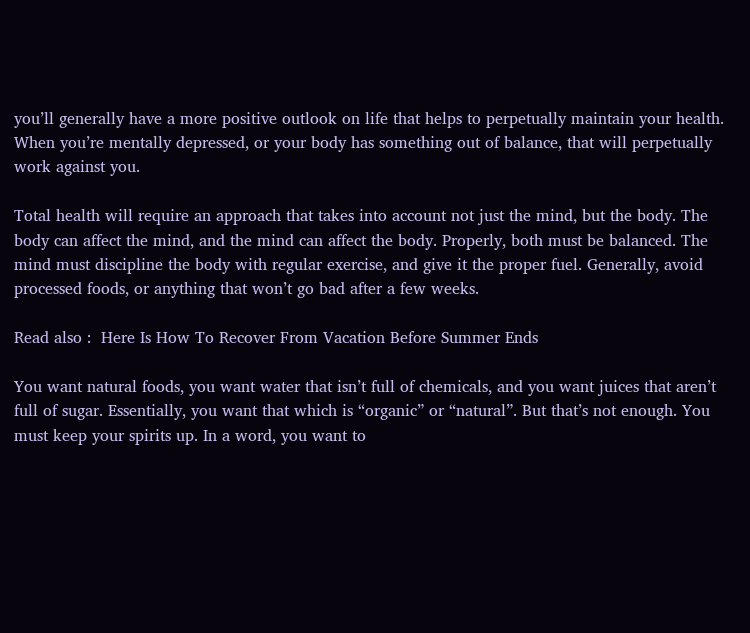you’ll generally have a more positive outlook on life that helps to perpetually maintain your health. When you’re mentally depressed, or your body has something out of balance, that will perpetually work against you.

Total health will require an approach that takes into account not just the mind, but the body. The body can affect the mind, and the mind can affect the body. Properly, both must be balanced. The mind must discipline the body with regular exercise, and give it the proper fuel. Generally, avoid processed foods, or anything that won’t go bad after a few weeks.

Read also :  Here Is How To Recover From Vacation Before Summer Ends

You want natural foods, you want water that isn’t full of chemicals, and you want juices that aren’t full of sugar. Essentially, you want that which is “organic” or “natural”. But that’s not enough. You must keep your spirits up. In a word, you want to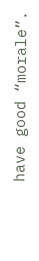have good “morale”.